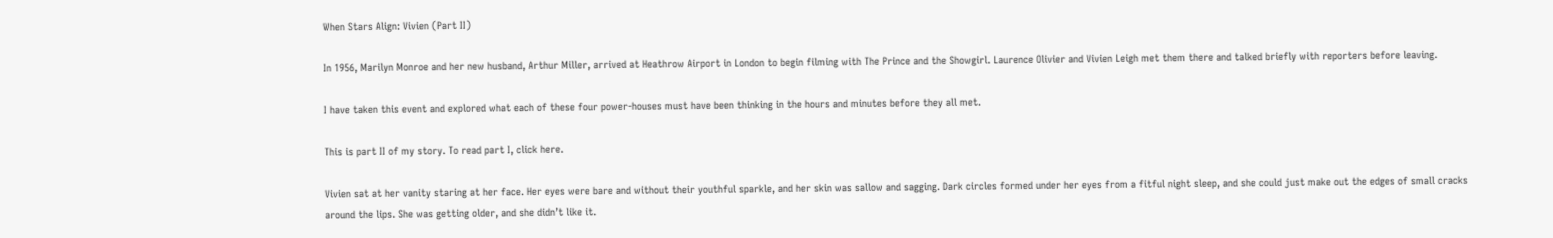When Stars Align: Vivien (Part II)

In 1956, Marilyn Monroe and her new husband, Arthur Miller, arrived at Heathrow Airport in London to begin filming with The Prince and the Showgirl. Laurence Olivier and Vivien Leigh met them there and talked briefly with reporters before leaving.

I have taken this event and explored what each of these four power-houses must have been thinking in the hours and minutes before they all met.

This is part II of my story. To read part I, click here.

Vivien sat at her vanity staring at her face. Her eyes were bare and without their youthful sparkle, and her skin was sallow and sagging. Dark circles formed under her eyes from a fitful night sleep, and she could just make out the edges of small cracks around the lips. She was getting older, and she didn’t like it.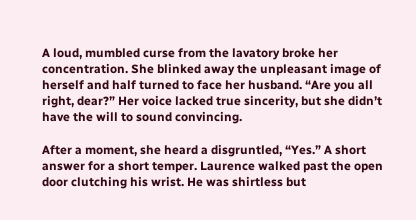A loud, mumbled curse from the lavatory broke her concentration. She blinked away the unpleasant image of herself and half turned to face her husband. “Are you all right, dear?” Her voice lacked true sincerity, but she didn’t have the will to sound convincing.

After a moment, she heard a disgruntled, “Yes.” A short answer for a short temper. Laurence walked past the open door clutching his wrist. He was shirtless but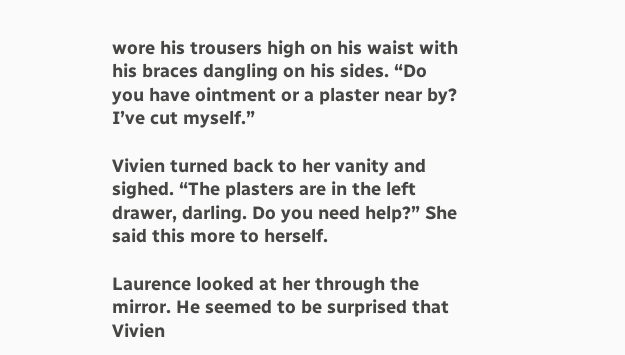wore his trousers high on his waist with his braces dangling on his sides. “Do you have ointment or a plaster near by? I’ve cut myself.”

Vivien turned back to her vanity and sighed. “The plasters are in the left drawer, darling. Do you need help?” She said this more to herself.

Laurence looked at her through the mirror. He seemed to be surprised that Vivien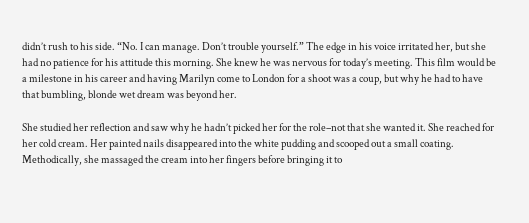didn’t rush to his side. “No. I can manage. Don’t trouble yourself.” The edge in his voice irritated her, but she had no patience for his attitude this morning. She knew he was nervous for today’s meeting. This film would be a milestone in his career and having Marilyn come to London for a shoot was a coup, but why he had to have that bumbling, blonde wet dream was beyond her.

She studied her reflection and saw why he hadn’t picked her for the role–not that she wanted it. She reached for her cold cream. Her painted nails disappeared into the white pudding and scooped out a small coating. Methodically, she massaged the cream into her fingers before bringing it to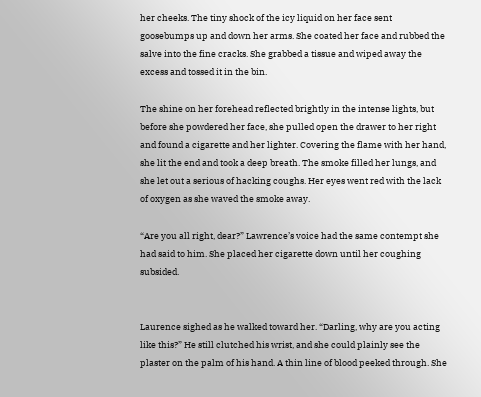her cheeks. The tiny shock of the icy liquid on her face sent goosebumps up and down her arms. She coated her face and rubbed the salve into the fine cracks. She grabbed a tissue and wiped away the excess and tossed it in the bin.

The shine on her forehead reflected brightly in the intense lights, but before she powdered her face, she pulled open the drawer to her right and found a cigarette and her lighter. Covering the flame with her hand, she lit the end and took a deep breath. The smoke filled her lungs, and she let out a serious of hacking coughs. Her eyes went red with the lack of oxygen as she waved the smoke away.

“Are you all right, dear?” Lawrence’s voice had the same contempt she had said to him. She placed her cigarette down until her coughing subsided.


Laurence sighed as he walked toward her. “Darling, why are you acting like this?” He still clutched his wrist, and she could plainly see the plaster on the palm of his hand. A thin line of blood peeked through. She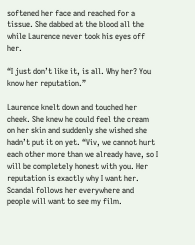softened her face and reached for a tissue. She dabbed at the blood all the while Laurence never took his eyes off her.

“I just don’t like it, is all. Why her? You know her reputation.”

Laurence knelt down and touched her cheek. She knew he could feel the cream on her skin and suddenly she wished she hadn’t put it on yet. “Viv, we cannot hurt each other more than we already have, so I will be completely honest with you. Her reputation is exactly why I want her. Scandal follows her everywhere and people will want to see my film.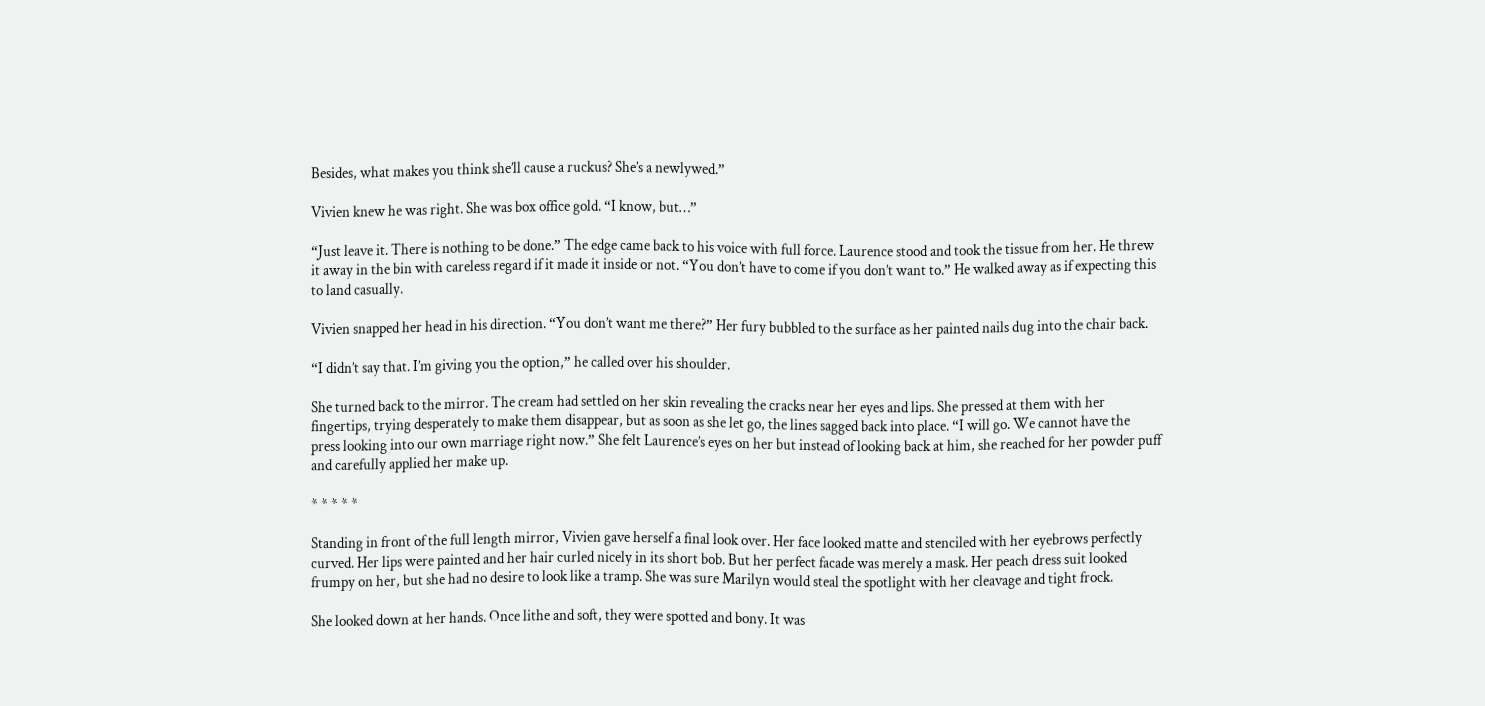Besides, what makes you think she’ll cause a ruckus? She’s a newlywed.”

Vivien knew he was right. She was box office gold. “I know, but…”

“Just leave it. There is nothing to be done.” The edge came back to his voice with full force. Laurence stood and took the tissue from her. He threw it away in the bin with careless regard if it made it inside or not. “You don’t have to come if you don’t want to.” He walked away as if expecting this to land casually.

Vivien snapped her head in his direction. “You don’t want me there?” Her fury bubbled to the surface as her painted nails dug into the chair back.

“I didn’t say that. I’m giving you the option,” he called over his shoulder.

She turned back to the mirror. The cream had settled on her skin revealing the cracks near her eyes and lips. She pressed at them with her fingertips, trying desperately to make them disappear, but as soon as she let go, the lines sagged back into place. “I will go. We cannot have the press looking into our own marriage right now.” She felt Laurence’s eyes on her but instead of looking back at him, she reached for her powder puff and carefully applied her make up.

* * * * *

Standing in front of the full length mirror, Vivien gave herself a final look over. Her face looked matte and stenciled with her eyebrows perfectly curved. Her lips were painted and her hair curled nicely in its short bob. But her perfect facade was merely a mask. Her peach dress suit looked frumpy on her, but she had no desire to look like a tramp. She was sure Marilyn would steal the spotlight with her cleavage and tight frock.

She looked down at her hands. Once lithe and soft, they were spotted and bony. It was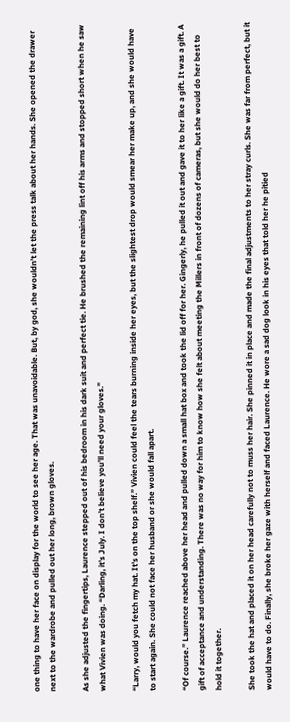one thing to have her face on display for the world to see her age. That was unavoidable. But, by god, she wouldn’t let the press talk about her hands. She opened the drawer next to the wardrobe and pulled out her long, brown gloves.

As she adjusted the fingertips, Laurence stepped out of his bedroom in his dark suit and perfect tie. He brushed the remaining lint off his arms and stopped short when he saw what Vivien was doing. “Darling, it’s July. I don’t believe you’ll need your gloves.”

“Larry, would you fetch my hat. It’s on the top shelf.” Vivien could feel the tears burning inside her eyes, but the slightest drop would smear her make up, and she would have to start again. She could not face her husband or she would fall apart.

“Of course.” Laurence reached above her head and pulled down a small hat box and took the lid off for her. Gingerly, he pulled it out and gave it to her like a gift. It was a gift. A gift of acceptance and understanding. There was no way for him to know how she felt about meeting the Millers in front of dozens of cameras, but she would do her best to hold it together.

She took the hat and placed it on her head carefully not to muss her hair. She pinned it in place and made the final adjustments to her stray curls. She was far from perfect, but it would have to do. Finally, she broke her gaze with herself and faced Laurence. He wore a sad dog look in his eyes that told her he pitied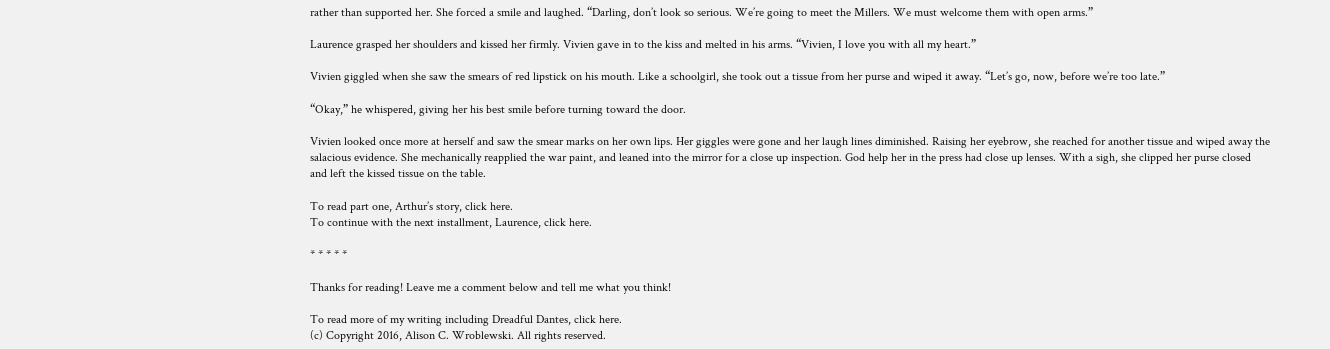rather than supported her. She forced a smile and laughed. “Darling, don’t look so serious. We’re going to meet the Millers. We must welcome them with open arms.”

Laurence grasped her shoulders and kissed her firmly. Vivien gave in to the kiss and melted in his arms. “Vivien, I love you with all my heart.”

Vivien giggled when she saw the smears of red lipstick on his mouth. Like a schoolgirl, she took out a tissue from her purse and wiped it away. “Let’s go, now, before we’re too late.”

“Okay,” he whispered, giving her his best smile before turning toward the door.

Vivien looked once more at herself and saw the smear marks on her own lips. Her giggles were gone and her laugh lines diminished. Raising her eyebrow, she reached for another tissue and wiped away the salacious evidence. She mechanically reapplied the war paint, and leaned into the mirror for a close up inspection. God help her in the press had close up lenses. With a sigh, she clipped her purse closed and left the kissed tissue on the table.

To read part one, Arthur’s story, click here.
To continue with the next installment, Laurence, click here.

* * * * *

Thanks for reading! Leave me a comment below and tell me what you think!

To read more of my writing including Dreadful Dantes, click here.
(c) Copyright 2016, Alison C. Wroblewski. All rights reserved.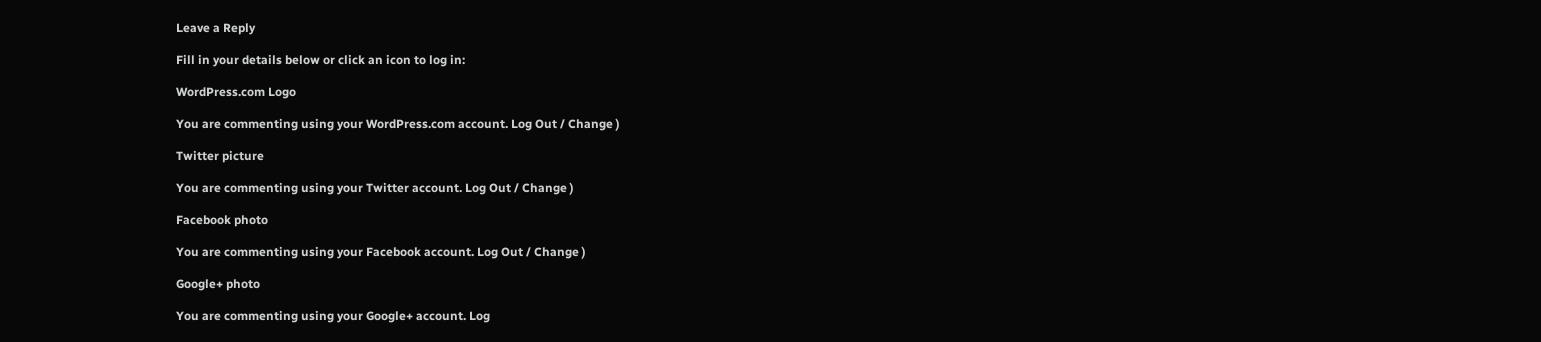Leave a Reply

Fill in your details below or click an icon to log in:

WordPress.com Logo

You are commenting using your WordPress.com account. Log Out / Change )

Twitter picture

You are commenting using your Twitter account. Log Out / Change )

Facebook photo

You are commenting using your Facebook account. Log Out / Change )

Google+ photo

You are commenting using your Google+ account. Log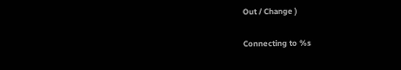Out / Change )

Connecting to %s